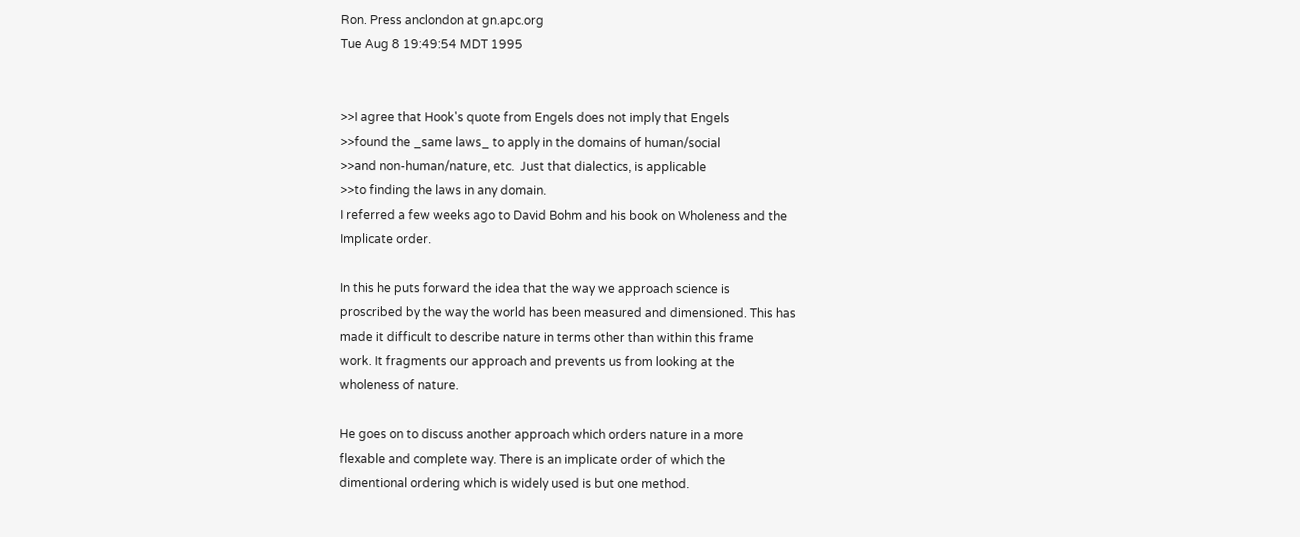Ron. Press anclondon at gn.apc.org
Tue Aug 8 19:49:54 MDT 1995


>>I agree that Hook's quote from Engels does not imply that Engels
>>found the _same laws_ to apply in the domains of human/social
>>and non-human/nature, etc.  Just that dialectics, is applicable
>>to finding the laws in any domain.
I referred a few weeks ago to David Bohm and his book on Wholeness and the
Implicate order.

In this he puts forward the idea that the way we approach science is
proscribed by the way the world has been measured and dimensioned. This has
made it difficult to describe nature in terms other than within this frame
work. It fragments our approach and prevents us from looking at the
wholeness of nature.

He goes on to discuss another approach which orders nature in a more
flexable and complete way. There is an implicate order of which the
dimentional ordering which is widely used is but one method.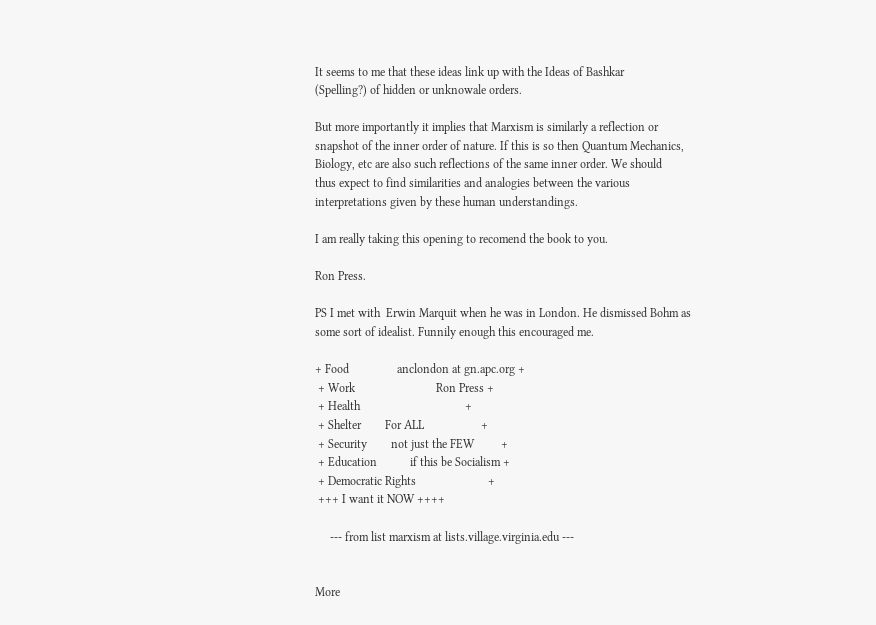It seems to me that these ideas link up with the Ideas of Bashkar
(Spelling?) of hidden or unknowale orders.

But more importantly it implies that Marxism is similarly a reflection or
snapshot of the inner order of nature. If this is so then Quantum Mechanics,
Biology, etc are also such reflections of the same inner order. We should
thus expect to find similarities and analogies between the various
interpretations given by these human understandings.

I am really taking this opening to recomend the book to you.

Ron Press.

PS I met with  Erwin Marquit when he was in London. He dismissed Bohm as
some sort of idealist. Funnily enough this encouraged me.

+ Food                anclondon at gn.apc.org +
 + Work                           Ron Press +
 + Health                                   +
 + Shelter        For ALL                   +
 + Security        not just the FEW         +
 + Education           if this be Socialism +
 + Democratic Rights                        +
 +++ I want it NOW ++++

     --- from list marxism at lists.village.virginia.edu ---


More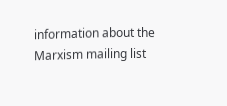information about the Marxism mailing list